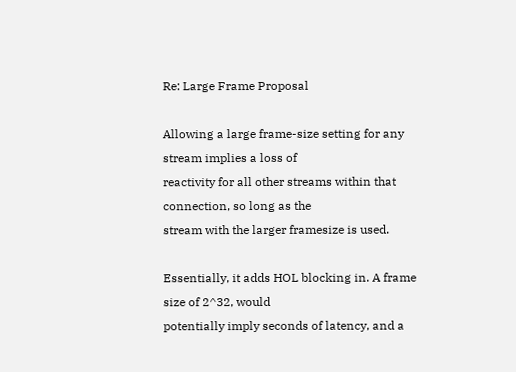Re: Large Frame Proposal

Allowing a large frame-size setting for any stream implies a loss of
reactivity for all other streams within that connection, so long as the
stream with the larger framesize is used.

Essentially, it adds HOL blocking in. A frame size of 2^32, would
potentially imply seconds of latency, and a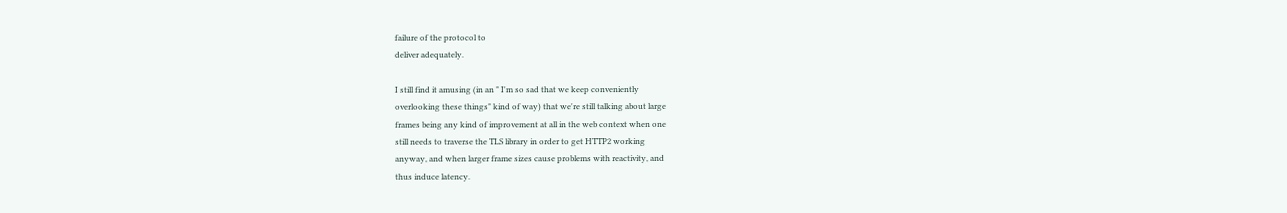failure of the protocol to
deliver adequately.

I still find it amusing (in an " I'm so sad that we keep conveniently
overlooking these things" kind of way) that we're still talking about large
frames being any kind of improvement at all in the web context when one
still needs to traverse the TLS library in order to get HTTP2 working
anyway, and when larger frame sizes cause problems with reactivity, and
thus induce latency.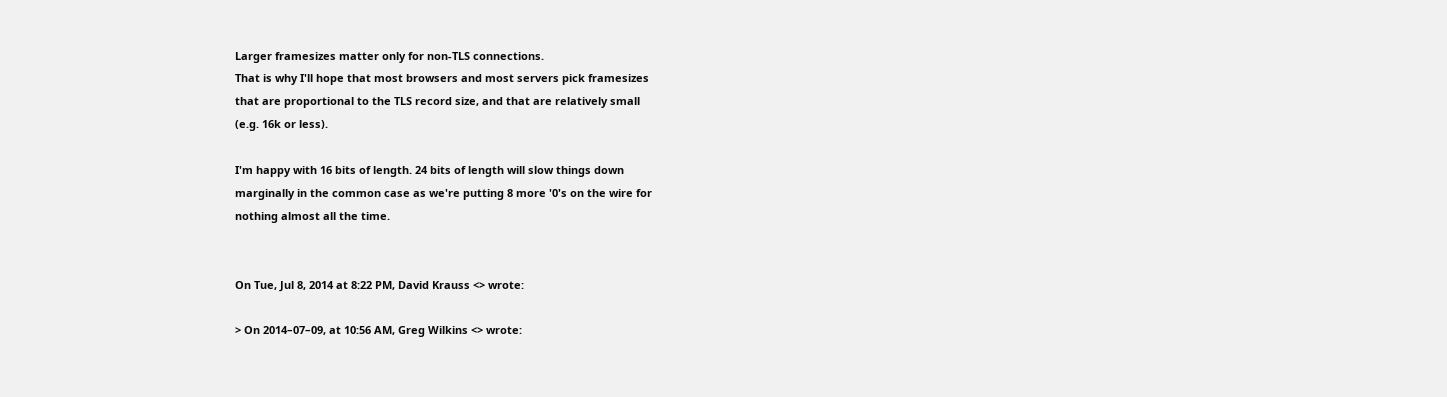Larger framesizes matter only for non-TLS connections.
That is why I'll hope that most browsers and most servers pick framesizes
that are proportional to the TLS record size, and that are relatively small
(e.g. 16k or less).

I'm happy with 16 bits of length. 24 bits of length will slow things down
marginally in the common case as we're putting 8 more '0's on the wire for
nothing almost all the time.


On Tue, Jul 8, 2014 at 8:22 PM, David Krauss <> wrote:

> On 2014–07–09, at 10:56 AM, Greg Wilkins <> wrote: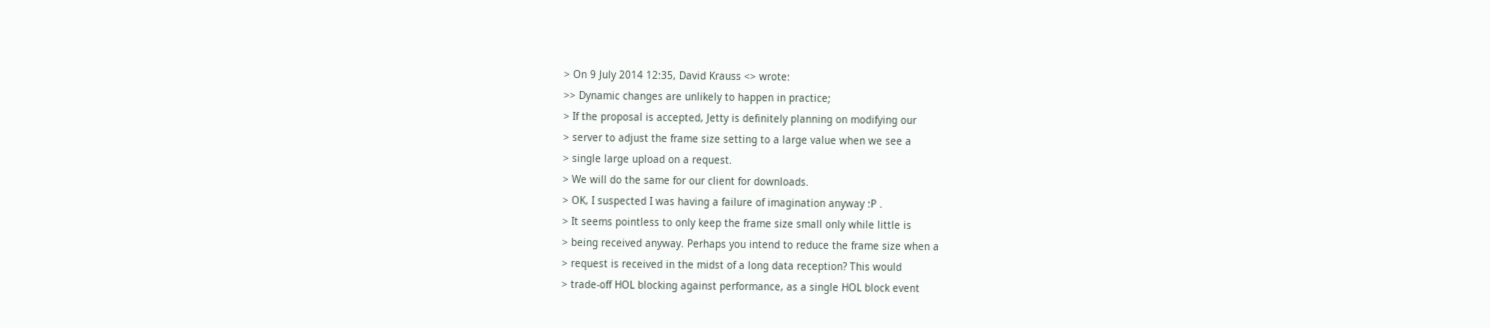> On 9 July 2014 12:35, David Krauss <> wrote:
>> Dynamic changes are unlikely to happen in practice;
> If the proposal is accepted, Jetty is definitely planning on modifying our
> server to adjust the frame size setting to a large value when we see a
> single large upload on a request.
> We will do the same for our client for downloads.
> OK, I suspected I was having a failure of imagination anyway :P .
> It seems pointless to only keep the frame size small only while little is
> being received anyway. Perhaps you intend to reduce the frame size when a
> request is received in the midst of a long data reception? This would
> trade-off HOL blocking against performance, as a single HOL block event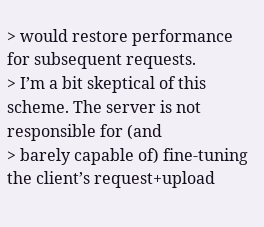> would restore performance for subsequent requests.
> I’m a bit skeptical of this scheme. The server is not responsible for (and
> barely capable of) fine-tuning the client’s request+upload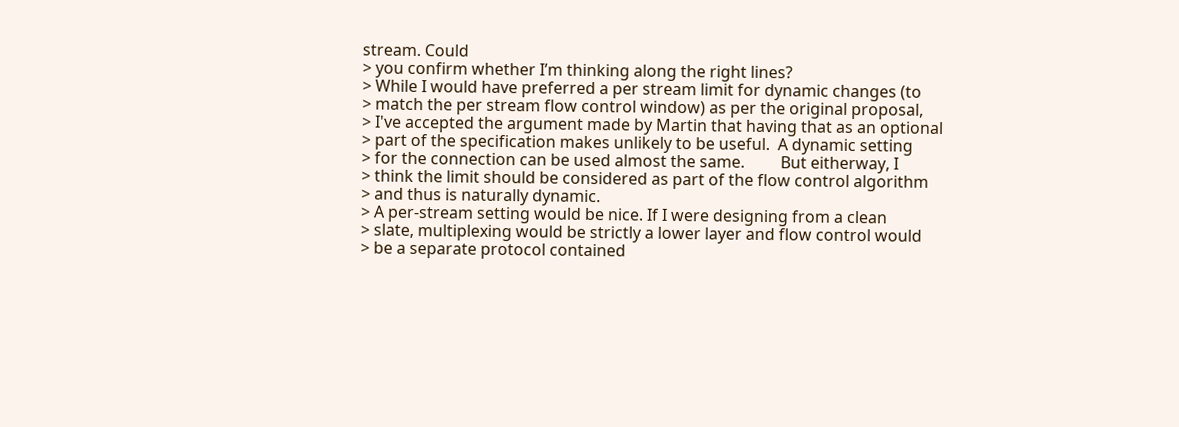stream. Could
> you confirm whether I’m thinking along the right lines?
> While I would have preferred a per stream limit for dynamic changes (to
> match the per stream flow control window) as per the original proposal,
> I've accepted the argument made by Martin that having that as an optional
> part of the specification makes unlikely to be useful.  A dynamic setting
> for the connection can be used almost the same.         But eitherway, I
> think the limit should be considered as part of the flow control algorithm
> and thus is naturally dynamic.
> A per-stream setting would be nice. If I were designing from a clean
> slate, multiplexing would be strictly a lower layer and flow control would
> be a separate protocol contained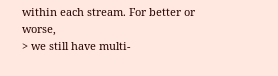within each stream. For better or worse,
> we still have multi-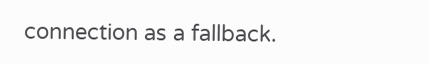connection as a fallback.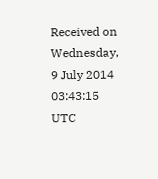Received on Wednesday, 9 July 2014 03:43:15 UTC